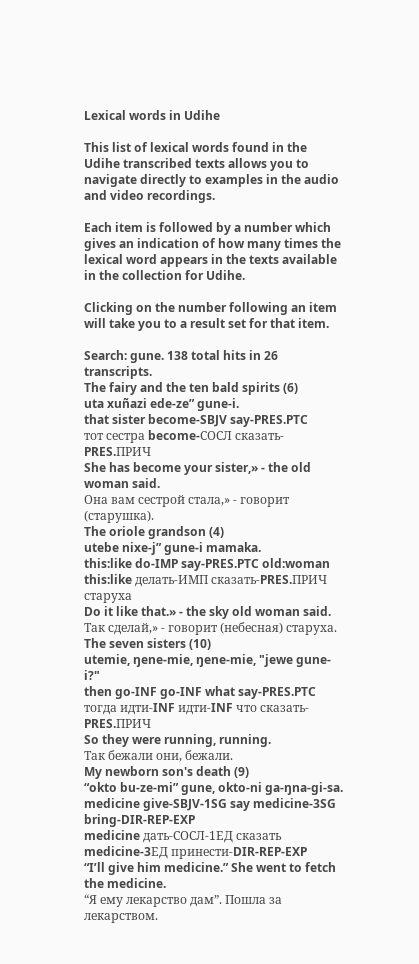Lexical words in Udihe

This list of lexical words found in the Udihe transcribed texts allows you to navigate directly to examples in the audio and video recordings.

Each item is followed by a number which gives an indication of how many times the lexical word appears in the texts available in the collection for Udihe.

Clicking on the number following an item will take you to a result set for that item.

Search: gune. 138 total hits in 26 transcripts.
The fairy and the ten bald spirits (6)
uta xuñazi ede-ze” gune-i.
that sister become-SBJV say-PRES.PTC
тот сестра become-СОСЛ сказать-PRES.ПРИЧ
She has become your sister,» - the old woman said.
Она вам сестрой стала,» - говорит (старушка).
The oriole grandson (4)
utebe nixe-j” gune-i mamaka.
this:like do-IMP say-PRES.PTC old:woman
this:like делать-ИМП сказать-PRES.ПРИЧ старуха
Do it like that.» - the sky old woman said.
Так сделай,» - говорит (небесная) старуха.
The seven sisters (10)
utemie, ŋene-mie, ŋene-mie, "jewe gune-i?"
then go-INF go-INF what say-PRES.PTC
тогда идти-INF идти-INF что сказать-PRES.ПРИЧ
So they were running, running.
Так бежали они, бежали.
My newborn son's death (9)
“okto bu-ze-mi” gune, okto-ni ga-ŋna-gi-sa.
medicine give-SBJV-1SG say medicine-3SG bring-DIR-REP-EXP
medicine дать-СОСЛ-1ЕД сказать medicine-3ЕД принести-DIR-REP-EXP
“I’ll give him medicine.” She went to fetch the medicine.
“Я ему лекарство дам”. Пошла за лекарством.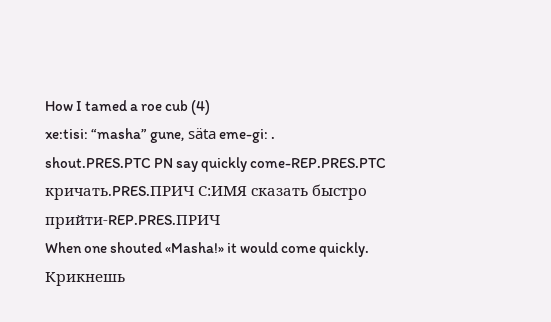How I tamed a roe cub (4)
xe:tisi: “masha” gune, säta eme-gi: .
shout.PRES.PTC PN say quickly come-REP.PRES.PTC
кричать.PRES.ПРИЧ С:ИМЯ сказать быстро прийти-REP.PRES.ПРИЧ
When one shouted «Masha!» it would come quickly.
Крикнешь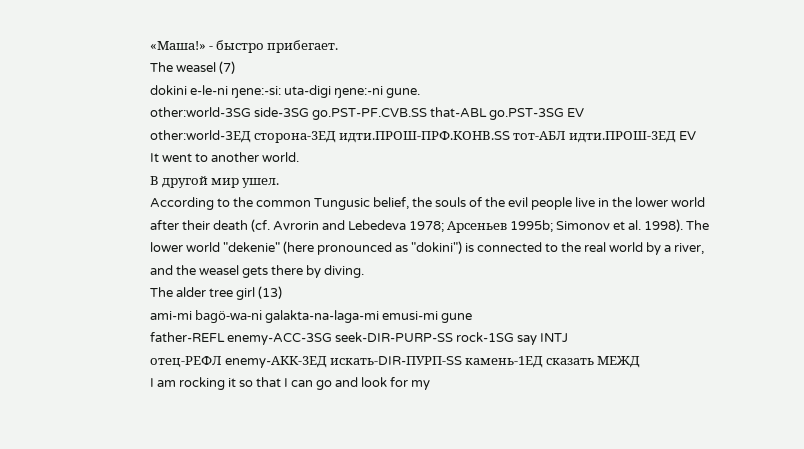«Маша!» - быстро прибегает.
The weasel (7)
dokini e-le-ni ŋene:-si: uta-digi ŋene:-ni gune.
other:world-3SG side-3SG go.PST-PF.CVB.SS that-ABL go.PST-3SG EV
other:world-3ЕД сторона-3ЕД идти.ПРОШ-ПРФ.КОНВ.SS тот-АБЛ идти.ПРОШ-3ЕД EV
It went to another world.
В другой мир ушел.
According to the common Tungusic belief, the souls of the evil people live in the lower world after their death (cf. Avrorin and Lebedeva 1978; Арсеньев 1995b; Simonov et al. 1998). The lower world "dekenie" (here pronounced as "dokini") is connected to the real world by a river, and the weasel gets there by diving.
The alder tree girl (13)
ami-mi bagö-wa-ni galakta-na-laga-mi emusi-mi gune
father-REFL enemy-ACC-3SG seek-DIR-PURP-SS rock-1SG say INTJ
отец-РЕФЛ enemy-АКК-3ЕД искать-DIR-ПУРП-SS камень-1ЕД сказать МЕЖД
I am rocking it so that I can go and look for my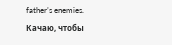father’s enemies.
Качаю, чтобы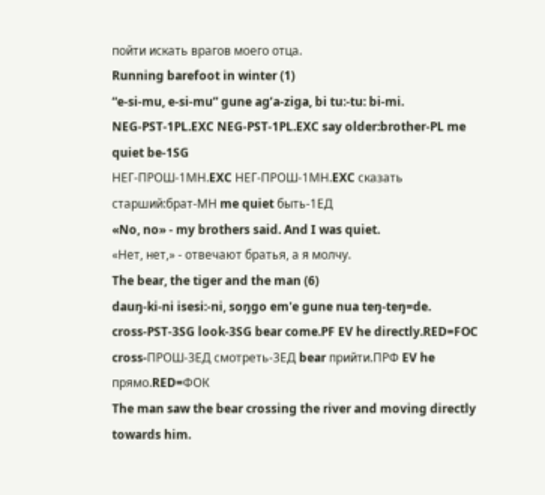пойти искать врагов моего отца.
Running barefoot in winter (1)
“e-si-mu, e-si-mu” gune ag’a-ziga, bi tu:-tu: bi-mi.
NEG-PST-1PL.EXC NEG-PST-1PL.EXC say older:brother-PL me quiet be-1SG
НЕГ-ПРОШ-1МН.EXC НЕГ-ПРОШ-1МН.EXC сказать старший:брат-МН me quiet быть-1ЕД
«No, no» - my brothers said. And I was quiet.
«Нет, нет,» - отвечают братья, а я молчу.
The bear, the tiger and the man (6)
dauŋ-ki-ni isesi:-ni, soŋgo em'e gune nua teŋ-teŋ=de.
cross-PST-3SG look-3SG bear come.PF EV he directly.RED=FOC
cross-ПРОШ-3ЕД смотреть-3ЕД bear прийти.ПРФ EV he прямо.RED=ФОК
The man saw the bear crossing the river and moving directly towards him.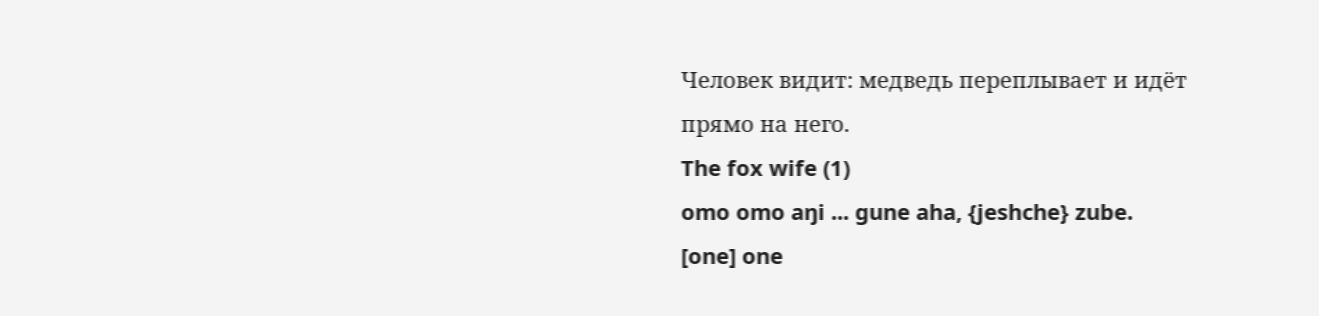Человек видит: медведь переплывает и идёт прямо на него.
The fox wife (1)
omo omo aŋi ... gune aha, {jeshche} zube.
[one] one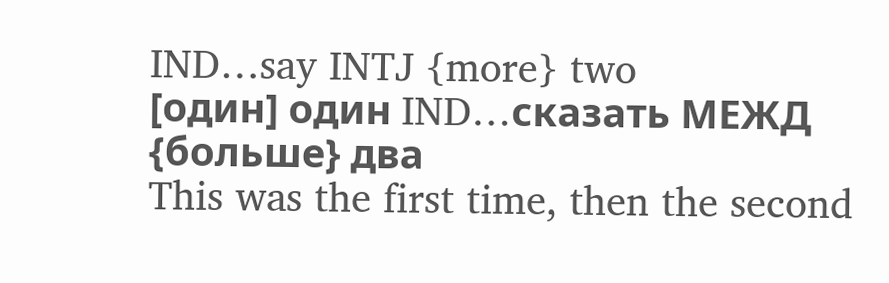IND…say INTJ {more} two
[один] один IND…сказать МЕЖД {больше} два
This was the first time, then the second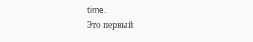time.
Это первый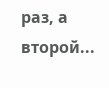раз, а второй...